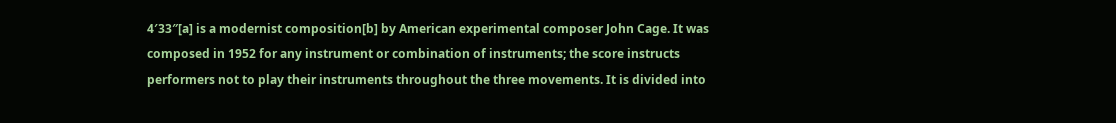4′33″[a] is a modernist composition[b] by American experimental composer John Cage. It was composed in 1952 for any instrument or combination of instruments; the score instructs performers not to play their instruments throughout the three movements. It is divided into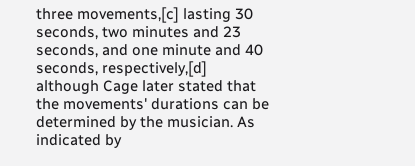three movements,[c] lasting 30 seconds, two minutes and 23 seconds, and one minute and 40 seconds, respectively,[d] although Cage later stated that the movements' durations can be determined by the musician. As indicated by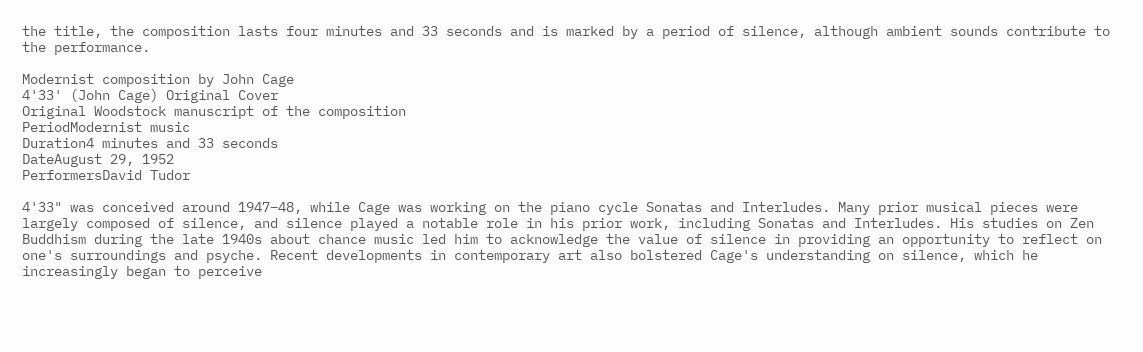the title, the composition lasts four minutes and 33 seconds and is marked by a period of silence, although ambient sounds contribute to the performance.

Modernist composition by John Cage
4'33' (John Cage) Original Cover
Original Woodstock manuscript of the composition
PeriodModernist music
Duration4 minutes and 33 seconds
DateAugust 29, 1952
PerformersDavid Tudor

4'33" was conceived around 1947–48, while Cage was working on the piano cycle Sonatas and Interludes. Many prior musical pieces were largely composed of silence, and silence played a notable role in his prior work, including Sonatas and Interludes. His studies on Zen Buddhism during the late 1940s about chance music led him to acknowledge the value of silence in providing an opportunity to reflect on one's surroundings and psyche. Recent developments in contemporary art also bolstered Cage's understanding on silence, which he increasingly began to perceive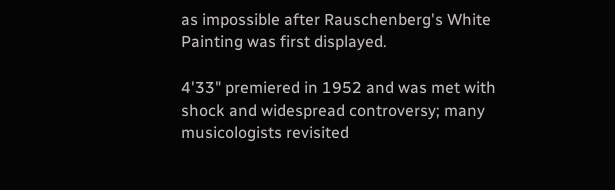as impossible after Rauschenberg's White Painting was first displayed.

4'33" premiered in 1952 and was met with shock and widespread controversy; many musicologists revisited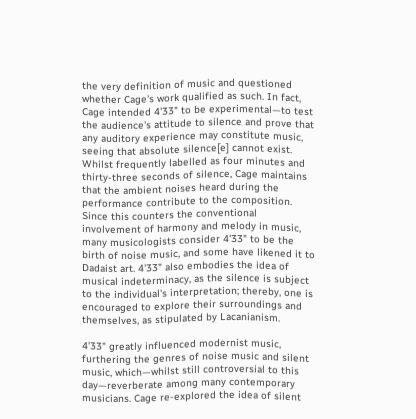the very definition of music and questioned whether Cage's work qualified as such. In fact, Cage intended 4'33" to be experimental—to test the audience's attitude to silence and prove that any auditory experience may constitute music, seeing that absolute silence[e] cannot exist. Whilst frequently labelled as four minutes and thirty-three seconds of silence, Cage maintains that the ambient noises heard during the performance contribute to the composition. Since this counters the conventional involvement of harmony and melody in music, many musicologists consider 4'33" to be the birth of noise music, and some have likened it to Dadaist art. 4'33" also embodies the idea of musical indeterminacy, as the silence is subject to the individual's interpretation; thereby, one is encouraged to explore their surroundings and themselves, as stipulated by Lacanianism.

4'33" greatly influenced modernist music, furthering the genres of noise music and silent music, which—whilst still controversial to this day—reverberate among many contemporary musicians. Cage re-explored the idea of silent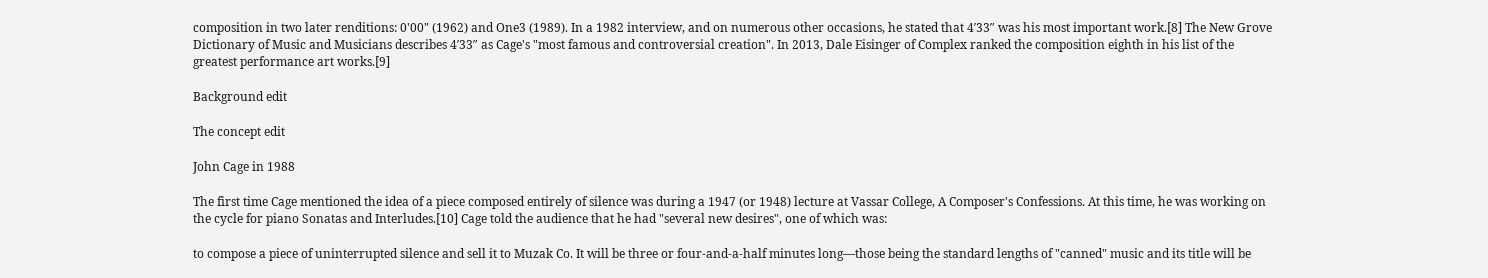composition in two later renditions: 0'00" (1962) and One3 (1989). In a 1982 interview, and on numerous other occasions, he stated that 4′33″ was his most important work.[8] The New Grove Dictionary of Music and Musicians describes 4′33″ as Cage's "most famous and controversial creation". In 2013, Dale Eisinger of Complex ranked the composition eighth in his list of the greatest performance art works.[9]

Background edit

The concept edit

John Cage in 1988

The first time Cage mentioned the idea of a piece composed entirely of silence was during a 1947 (or 1948) lecture at Vassar College, A Composer's Confessions. At this time, he was working on the cycle for piano Sonatas and Interludes.[10] Cage told the audience that he had "several new desires", one of which was:

to compose a piece of uninterrupted silence and sell it to Muzak Co. It will be three or four-and-a-half minutes long—those being the standard lengths of "canned" music and its title will be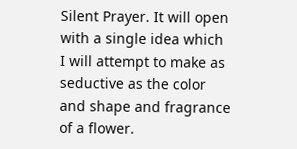Silent Prayer. It will open with a single idea which I will attempt to make as seductive as the color and shape and fragrance of a flower.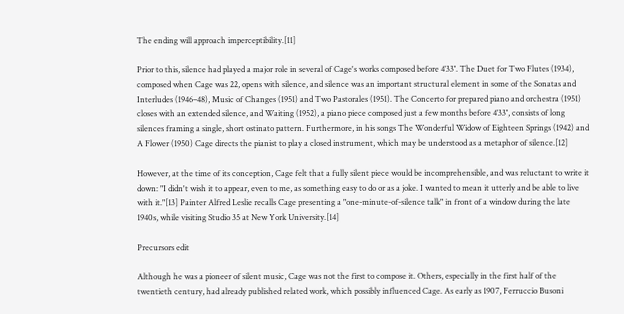The ending will approach imperceptibility.[11]

Prior to this, silence had played a major role in several of Cage's works composed before 4′33″. The Duet for Two Flutes (1934), composed when Cage was 22, opens with silence, and silence was an important structural element in some of the Sonatas and Interludes (1946–48), Music of Changes (1951) and Two Pastorales (1951). The Concerto for prepared piano and orchestra (1951) closes with an extended silence, and Waiting (1952), a piano piece composed just a few months before 4′33″, consists of long silences framing a single, short ostinato pattern. Furthermore, in his songs The Wonderful Widow of Eighteen Springs (1942) and A Flower (1950) Cage directs the pianist to play a closed instrument, which may be understood as a metaphor of silence.[12]

However, at the time of its conception, Cage felt that a fully silent piece would be incomprehensible, and was reluctant to write it down: "I didn't wish it to appear, even to me, as something easy to do or as a joke. I wanted to mean it utterly and be able to live with it."[13] Painter Alfred Leslie recalls Cage presenting a "one-minute-of-silence talk" in front of a window during the late 1940s, while visiting Studio 35 at New York University.[14]

Precursors edit

Although he was a pioneer of silent music, Cage was not the first to compose it. Others, especially in the first half of the twentieth century, had already published related work, which possibly influenced Cage. As early as 1907, Ferruccio Busoni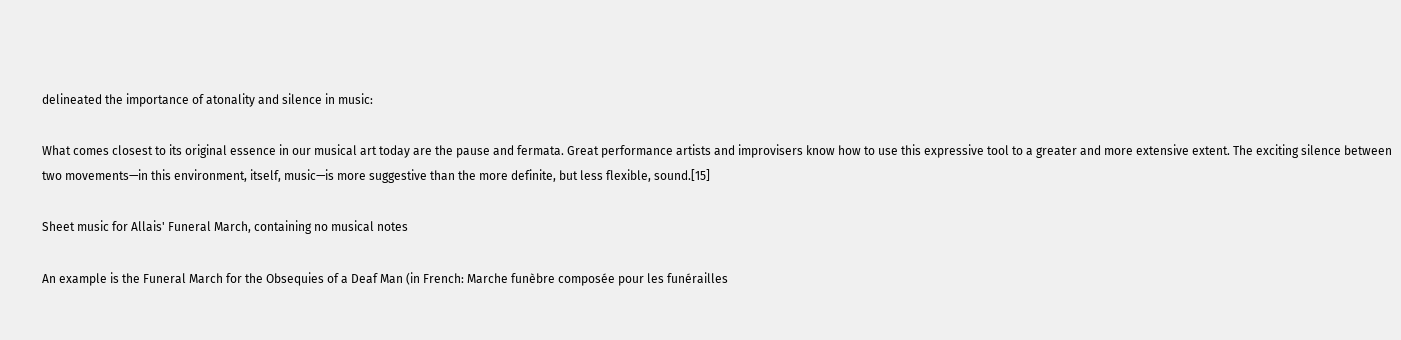delineated the importance of atonality and silence in music:

What comes closest to its original essence in our musical art today are the pause and fermata. Great performance artists and improvisers know how to use this expressive tool to a greater and more extensive extent. The exciting silence between two movements—in this environment, itself, music—is more suggestive than the more definite, but less flexible, sound.[15]

Sheet music for Allais' Funeral March, containing no musical notes

An example is the Funeral March for the Obsequies of a Deaf Man (in French: Marche funèbre composée pour les funérailles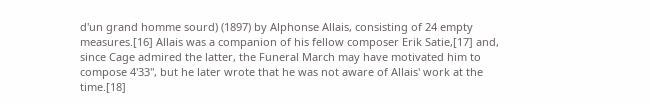d'un grand homme sourd) (1897) by Alphonse Allais, consisting of 24 empty measures.[16] Allais was a companion of his fellow composer Erik Satie,[17] and, since Cage admired the latter, the Funeral March may have motivated him to compose 4'33", but he later wrote that he was not aware of Allais' work at the time.[18]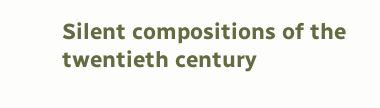Silent compositions of the twentieth century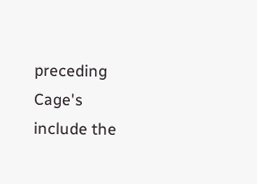preceding Cage's include the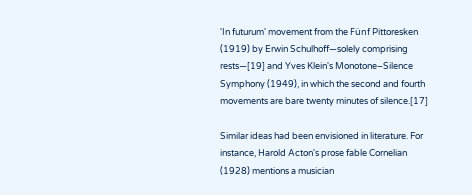'In futurum' movement from the Fünf Pittoresken (1919) by Erwin Schulhoff—solely comprising rests—[19] and Yves Klein's Monotone–Silence Symphony (1949), in which the second and fourth movements are bare twenty minutes of silence.[17]

Similar ideas had been envisioned in literature. For instance, Harold Acton's prose fable Cornelian (1928) mentions a musician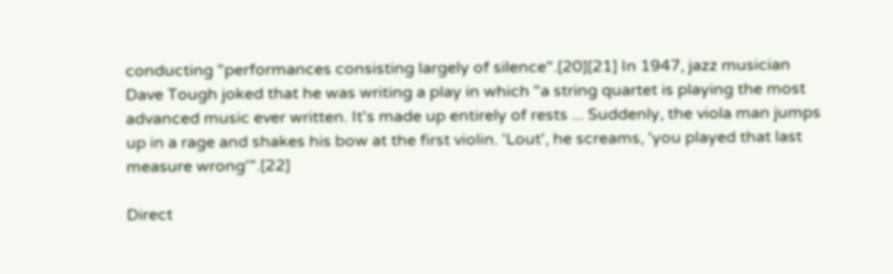conducting "performances consisting largely of silence".[20][21] In 1947, jazz musician Dave Tough joked that he was writing a play in which "a string quartet is playing the most advanced music ever written. It's made up entirely of rests ... Suddenly, the viola man jumps up in a rage and shakes his bow at the first violin. 'Lout', he screams, 'you played that last measure wrong'".[22]

Direct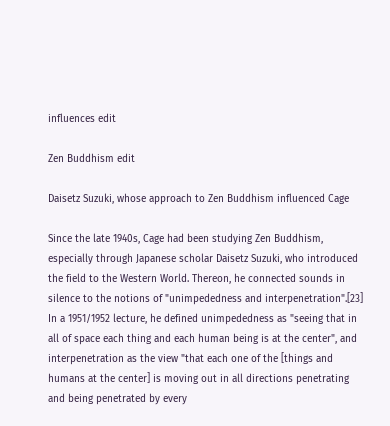influences edit

Zen Buddhism edit

Daisetz Suzuki, whose approach to Zen Buddhism influenced Cage

Since the late 1940s, Cage had been studying Zen Buddhism, especially through Japanese scholar Daisetz Suzuki, who introduced the field to the Western World. Thereon, he connected sounds in silence to the notions of "unimpededness and interpenetration".[23] In a 1951/1952 lecture, he defined unimpededness as "seeing that in all of space each thing and each human being is at the center", and interpenetration as the view "that each one of the [things and humans at the center] is moving out in all directions penetrating and being penetrated by every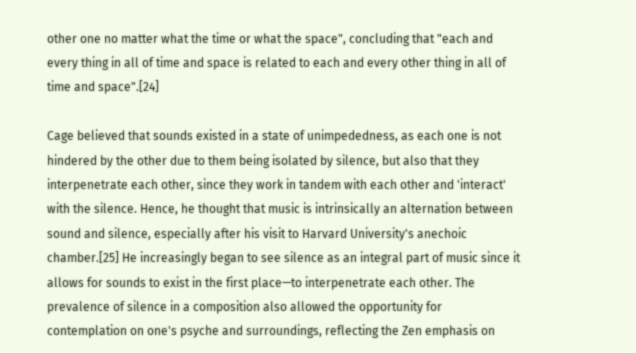other one no matter what the time or what the space", concluding that "each and every thing in all of time and space is related to each and every other thing in all of time and space".[24]

Cage believed that sounds existed in a state of unimpededness, as each one is not hindered by the other due to them being isolated by silence, but also that they interpenetrate each other, since they work in tandem with each other and 'interact' with the silence. Hence, he thought that music is intrinsically an alternation between sound and silence, especially after his visit to Harvard University's anechoic chamber.[25] He increasingly began to see silence as an integral part of music since it allows for sounds to exist in the first place—to interpenetrate each other. The prevalence of silence in a composition also allowed the opportunity for contemplation on one's psyche and surroundings, reflecting the Zen emphasis on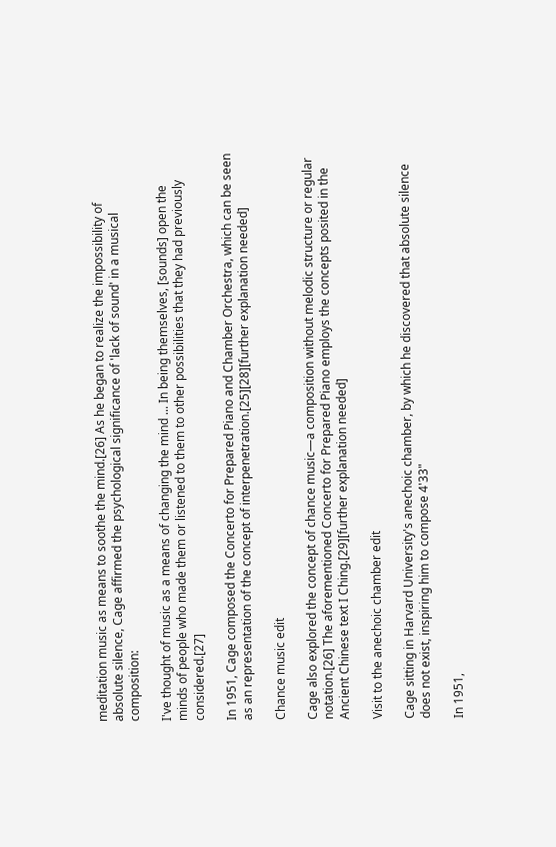meditation music as means to soothe the mind.[26] As he began to realize the impossibility of absolute silence, Cage affirmed the psychological significance of 'lack of sound' in a musical composition:

I've thought of music as a means of changing the mind ... In being themselves, [sounds] open the minds of people who made them or listened to them to other possibilities that they had previously considered.[27]

In 1951, Cage composed the Concerto for Prepared Piano and Chamber Orchestra, which can be seen as an representation of the concept of interpenetration.[25][28][further explanation needed]

Chance music edit

Cage also explored the concept of chance music—a composition without melodic structure or regular notation.[26] The aforementioned Concerto for Prepared Piano employs the concepts posited in the Ancient Chinese text I Ching.[29][further explanation needed]

Visit to the anechoic chamber edit

Cage sitting in Harvard University's anechoic chamber, by which he discovered that absolute silence does not exist, inspiring him to compose 4'33"

In 1951,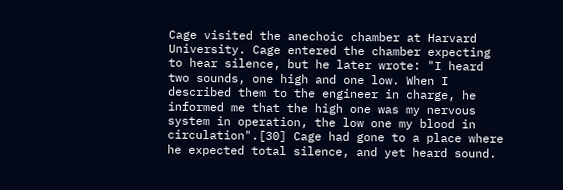Cage visited the anechoic chamber at Harvard University. Cage entered the chamber expecting to hear silence, but he later wrote: "I heard two sounds, one high and one low. When I described them to the engineer in charge, he informed me that the high one was my nervous system in operation, the low one my blood in circulation".[30] Cage had gone to a place where he expected total silence, and yet heard sound.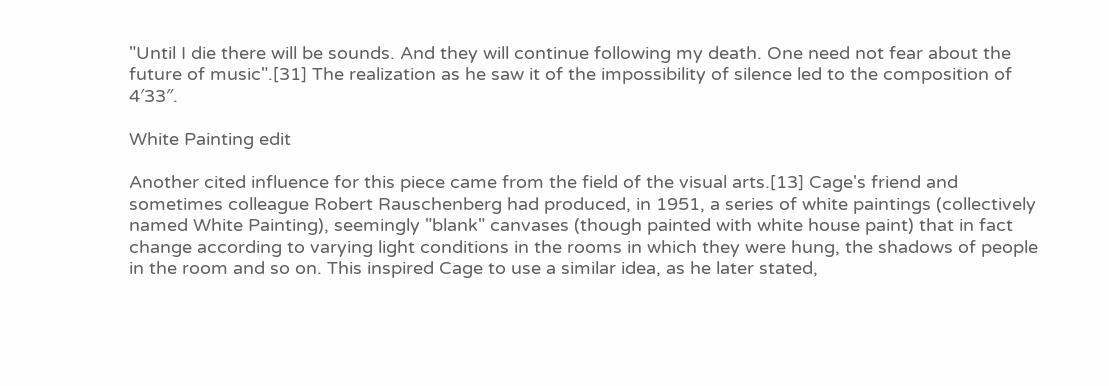"Until I die there will be sounds. And they will continue following my death. One need not fear about the future of music".[31] The realization as he saw it of the impossibility of silence led to the composition of 4′33″.

White Painting edit

Another cited influence for this piece came from the field of the visual arts.[13] Cage's friend and sometimes colleague Robert Rauschenberg had produced, in 1951, a series of white paintings (collectively named White Painting), seemingly "blank" canvases (though painted with white house paint) that in fact change according to varying light conditions in the rooms in which they were hung, the shadows of people in the room and so on. This inspired Cage to use a similar idea, as he later stated,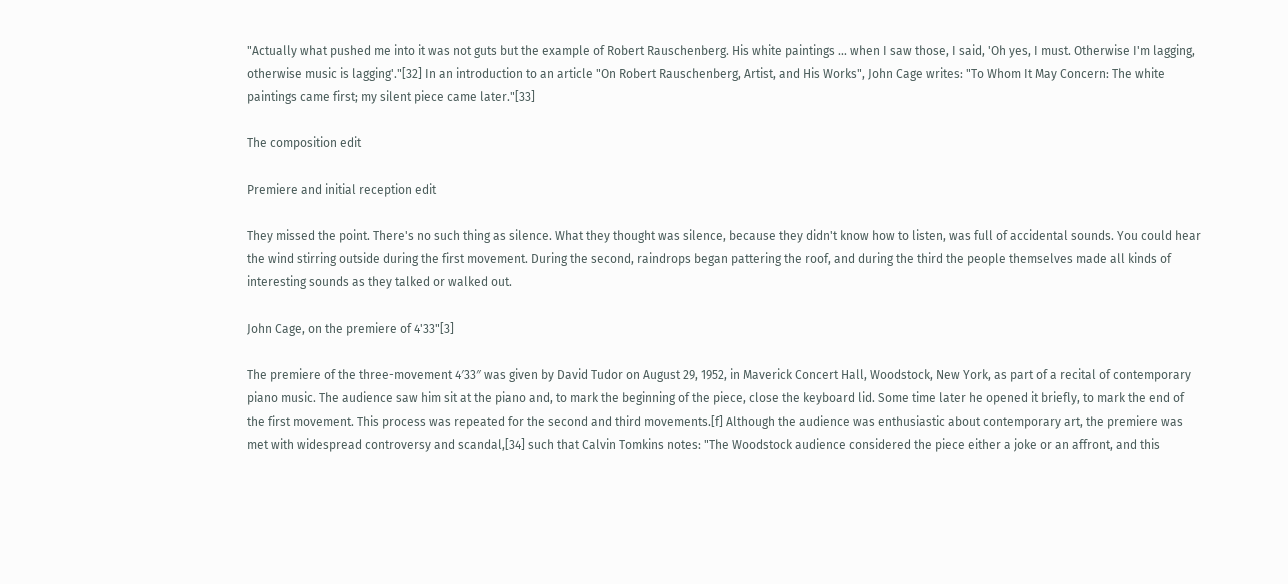"Actually what pushed me into it was not guts but the example of Robert Rauschenberg. His white paintings ... when I saw those, I said, 'Oh yes, I must. Otherwise I'm lagging, otherwise music is lagging'."[32] In an introduction to an article "On Robert Rauschenberg, Artist, and His Works", John Cage writes: "To Whom It May Concern: The white paintings came first; my silent piece came later."[33]

The composition edit

Premiere and initial reception edit

They missed the point. There's no such thing as silence. What they thought was silence, because they didn't know how to listen, was full of accidental sounds. You could hear the wind stirring outside during the first movement. During the second, raindrops began pattering the roof, and during the third the people themselves made all kinds of interesting sounds as they talked or walked out.

John Cage, on the premiere of 4'33"[3]

The premiere of the three-movement 4′33″ was given by David Tudor on August 29, 1952, in Maverick Concert Hall, Woodstock, New York, as part of a recital of contemporary piano music. The audience saw him sit at the piano and, to mark the beginning of the piece, close the keyboard lid. Some time later he opened it briefly, to mark the end of the first movement. This process was repeated for the second and third movements.[f] Although the audience was enthusiastic about contemporary art, the premiere was met with widespread controversy and scandal,[34] such that Calvin Tomkins notes: "The Woodstock audience considered the piece either a joke or an affront, and this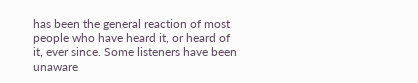has been the general reaction of most people who have heard it, or heard of it, ever since. Some listeners have been unaware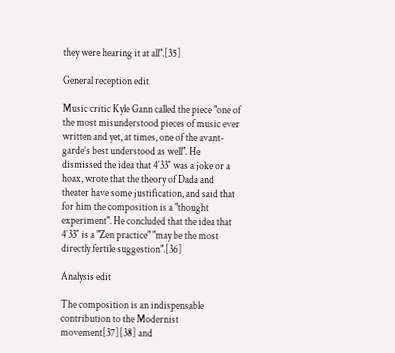they were hearing it at all".[35]

General reception edit

Music critic Kyle Gann called the piece "one of the most misunderstood pieces of music ever written and yet, at times, one of the avant-garde’s best understood as well". He dismissed the idea that 4′33″ was a joke or a hoax, wrote that the theory of Dada and theater have some justification, and said that for him the composition is a "thought experiment". He concluded that the idea that 4′33″ is a "Zen practice" "may be the most directly fertile suggestion".[36]

Analysis edit

The composition is an indispensable contribution to the Modernist movement[37][38] and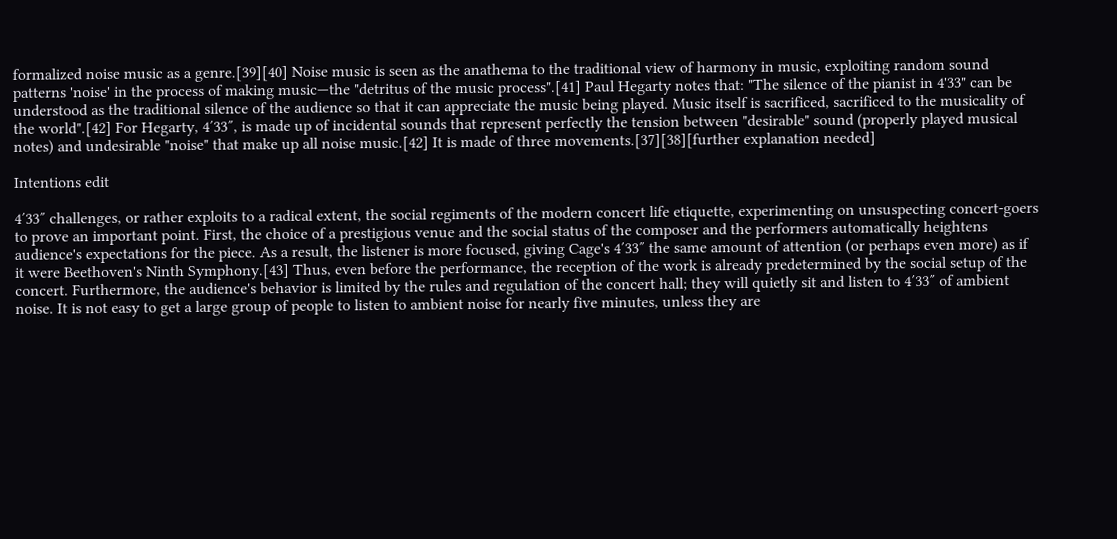formalized noise music as a genre.[39][40] Noise music is seen as the anathema to the traditional view of harmony in music, exploiting random sound patterns 'noise' in the process of making music—the "detritus of the music process".[41] Paul Hegarty notes that: "The silence of the pianist in 4'33" can be understood as the traditional silence of the audience so that it can appreciate the music being played. Music itself is sacrificed, sacrificed to the musicality of the world".[42] For Hegarty, 4′33″, is made up of incidental sounds that represent perfectly the tension between "desirable" sound (properly played musical notes) and undesirable "noise" that make up all noise music.[42] It is made of three movements.[37][38][further explanation needed]

Intentions edit

4′33″ challenges, or rather exploits to a radical extent, the social regiments of the modern concert life etiquette, experimenting on unsuspecting concert-goers to prove an important point. First, the choice of a prestigious venue and the social status of the composer and the performers automatically heightens audience's expectations for the piece. As a result, the listener is more focused, giving Cage's 4′33″ the same amount of attention (or perhaps even more) as if it were Beethoven's Ninth Symphony.[43] Thus, even before the performance, the reception of the work is already predetermined by the social setup of the concert. Furthermore, the audience's behavior is limited by the rules and regulation of the concert hall; they will quietly sit and listen to 4′33″ of ambient noise. It is not easy to get a large group of people to listen to ambient noise for nearly five minutes, unless they are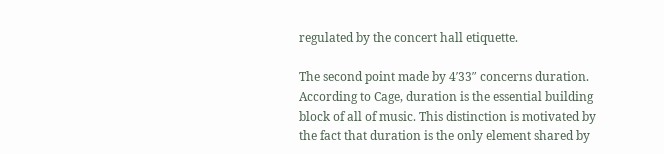regulated by the concert hall etiquette.

The second point made by 4′33″ concerns duration. According to Cage, duration is the essential building block of all of music. This distinction is motivated by the fact that duration is the only element shared by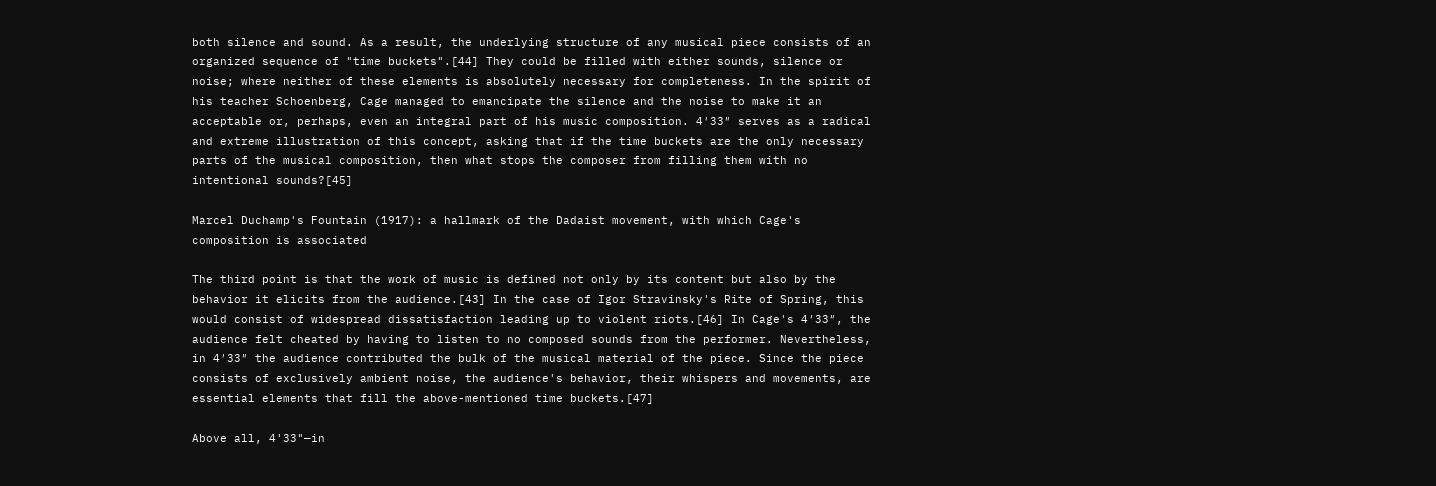both silence and sound. As a result, the underlying structure of any musical piece consists of an organized sequence of "time buckets".[44] They could be filled with either sounds, silence or noise; where neither of these elements is absolutely necessary for completeness. In the spirit of his teacher Schoenberg, Cage managed to emancipate the silence and the noise to make it an acceptable or, perhaps, even an integral part of his music composition. 4′33″ serves as a radical and extreme illustration of this concept, asking that if the time buckets are the only necessary parts of the musical composition, then what stops the composer from filling them with no intentional sounds?[45]

Marcel Duchamp's Fountain (1917): a hallmark of the Dadaist movement, with which Cage's composition is associated

The third point is that the work of music is defined not only by its content but also by the behavior it elicits from the audience.[43] In the case of Igor Stravinsky's Rite of Spring, this would consist of widespread dissatisfaction leading up to violent riots.[46] In Cage's 4′33″, the audience felt cheated by having to listen to no composed sounds from the performer. Nevertheless, in 4′33″ the audience contributed the bulk of the musical material of the piece. Since the piece consists of exclusively ambient noise, the audience's behavior, their whispers and movements, are essential elements that fill the above-mentioned time buckets.[47]

Above all, 4'33"—in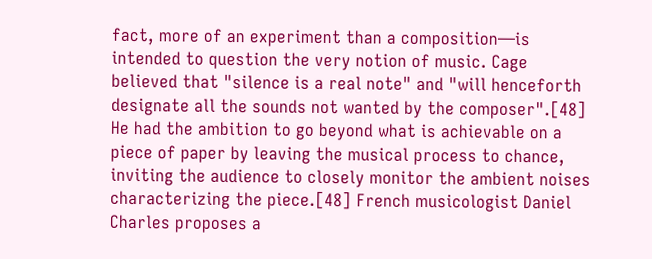fact, more of an experiment than a composition—is intended to question the very notion of music. Cage believed that "silence is a real note" and "will henceforth designate all the sounds not wanted by the composer".[48] He had the ambition to go beyond what is achievable on a piece of paper by leaving the musical process to chance, inviting the audience to closely monitor the ambient noises characterizing the piece.[48] French musicologist Daniel Charles proposes a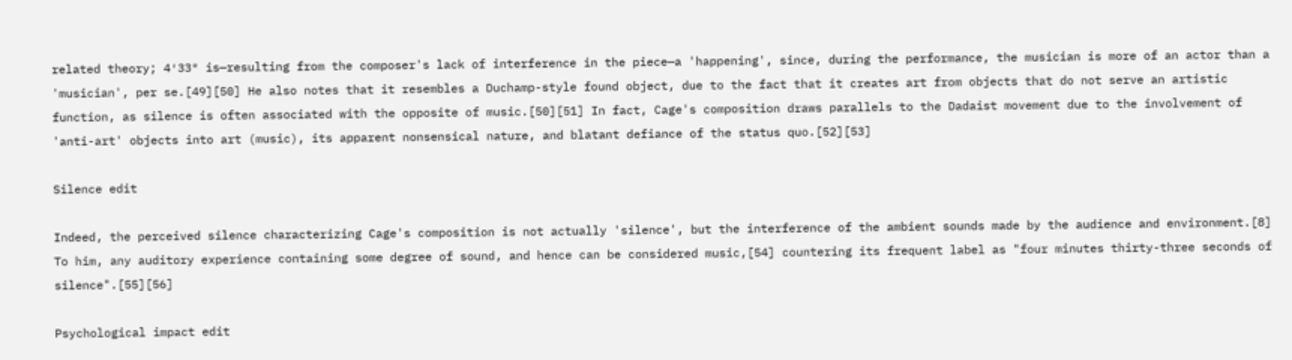related theory; 4′33″ is—resulting from the composer's lack of interference in the piece—a 'happening', since, during the performance, the musician is more of an actor than a 'musician', per se.[49][50] He also notes that it resembles a Duchamp-style found object, due to the fact that it creates art from objects that do not serve an artistic function, as silence is often associated with the opposite of music.[50][51] In fact, Cage's composition draws parallels to the Dadaist movement due to the involvement of 'anti-art' objects into art (music), its apparent nonsensical nature, and blatant defiance of the status quo.[52][53]

Silence edit

Indeed, the perceived silence characterizing Cage's composition is not actually 'silence', but the interference of the ambient sounds made by the audience and environment.[8] To him, any auditory experience containing some degree of sound, and hence can be considered music,[54] countering its frequent label as "four minutes thirty-three seconds of silence".[55][56]

Psychological impact edit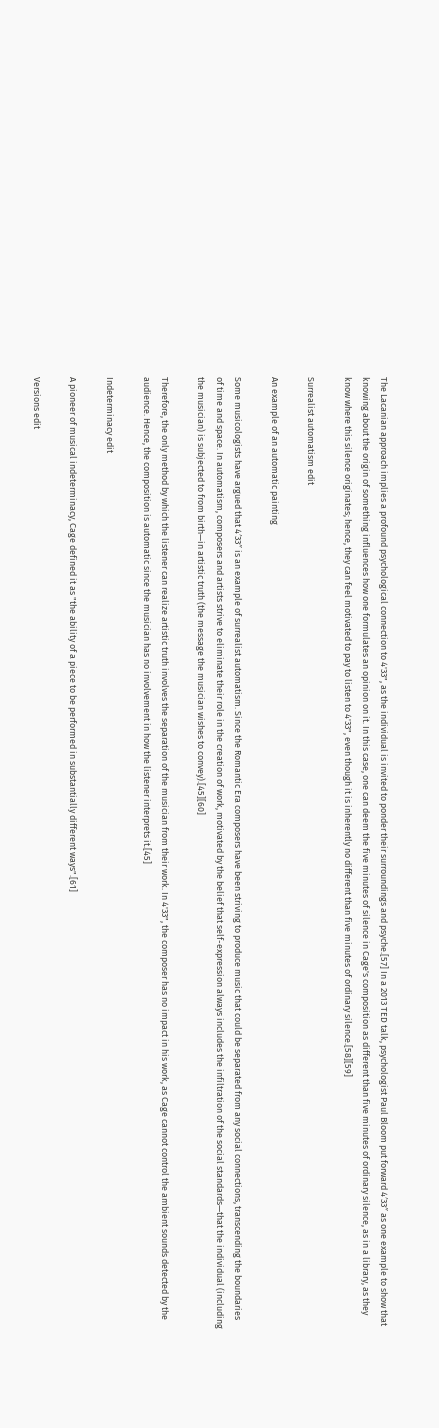The Lacanian approach implies a profound psychological connection to 4'33", as the individual is invited to ponder their surroundings and psyche.[57] In a 2013 TED talk, psychologist Paul Bloom put forward 4′33″ as one example to show that knowing about the origin of something influences how one formulates an opinion on it. In this case, one can deem the five minutes of silence in Cage's composition as different than five minutes of ordinary silence, as in a library, as they know where this silence originates; hence, they can feel motivated to pay to listen to 4'33", even though it is inherently no different than five minutes of ordinary silence.[58][59]

Surrealist automatism edit

An example of an automatic painting

Some musicologists have argued that 4′33″ is an example of surrealist automatism. Since the Romantic Era composers have been striving to produce music that could be separated from any social connections, transcending the boundaries of time and space. In automatism, composers and artists strive to eliminate their role in the creation of work, motivated by the belief that self-expression always includes the infiltration of the social standards—that the individual (including the musician) is subjected to from birth—in artistic truth (the message the musician wishes to convey).[45][60]

Therefore, the only method by which the listener can realize artistic truth involves the separation of the musician from their work. In 4'33", the composer has no impact in his work, as Cage cannot control the ambient sounds detected by the audience. Hence, the composition is automatic since the musician has no involvement in how the listener interprets it.[45]

Indeterminacy edit

A pioneer of musical indeterminacy, Cage defined it as "the ability of a piece to be performed in substantially different ways".[61]

Versions edit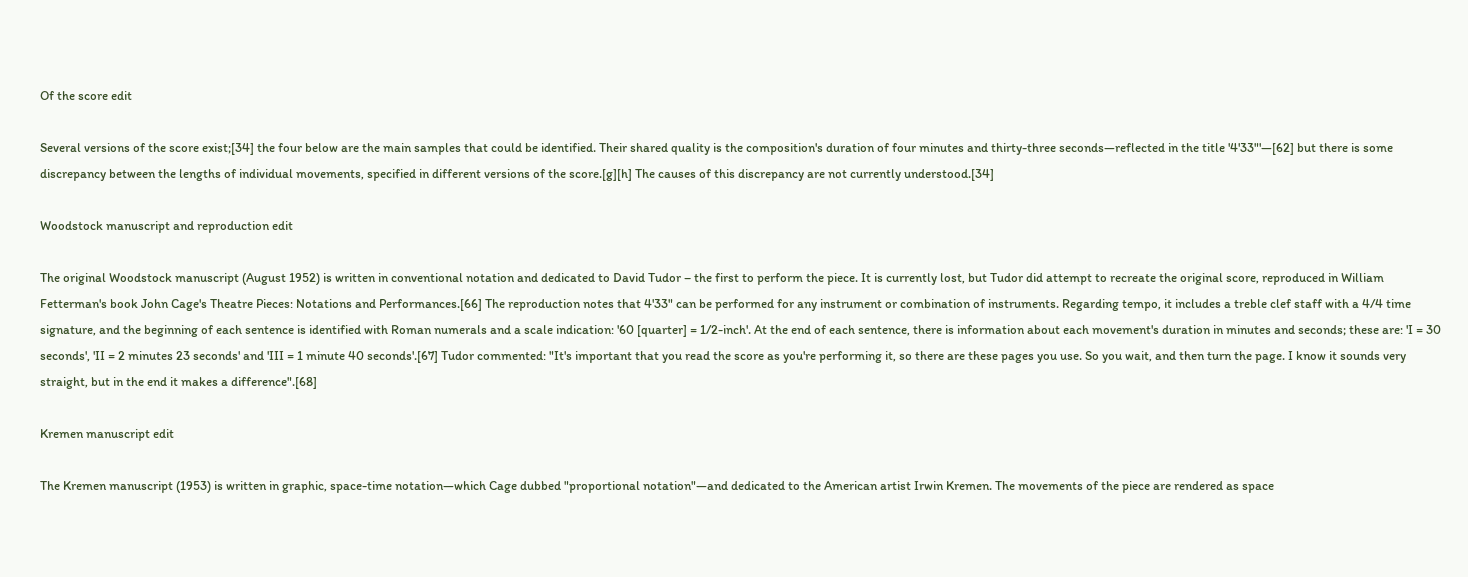Of the score edit

Several versions of the score exist;[34] the four below are the main samples that could be identified. Their shared quality is the composition's duration of four minutes and thirty-three seconds—reflected in the title '4'33"'—[62] but there is some discrepancy between the lengths of individual movements, specified in different versions of the score.[g][h] The causes of this discrepancy are not currently understood.[34]

Woodstock manuscript and reproduction edit

The original Woodstock manuscript (August 1952) is written in conventional notation and dedicated to David Tudor – the first to perform the piece. It is currently lost, but Tudor did attempt to recreate the original score, reproduced in William Fetterman's book John Cage's Theatre Pieces: Notations and Performances.[66] The reproduction notes that 4'33" can be performed for any instrument or combination of instruments. Regarding tempo, it includes a treble clef staff with a 4/4 time signature, and the beginning of each sentence is identified with Roman numerals and a scale indication: '60 [quarter] = 1/2-inch'. At the end of each sentence, there is information about each movement's duration in minutes and seconds; these are: 'I = 30 seconds', 'II = 2 minutes 23 seconds' and 'III = 1 minute 40 seconds'.[67] Tudor commented: "It's important that you read the score as you're performing it, so there are these pages you use. So you wait, and then turn the page. I know it sounds very straight, but in the end it makes a difference".[68]

Kremen manuscript edit

The Kremen manuscript (1953) is written in graphic, space-time notation—which Cage dubbed "proportional notation"—and dedicated to the American artist Irwin Kremen. The movements of the piece are rendered as space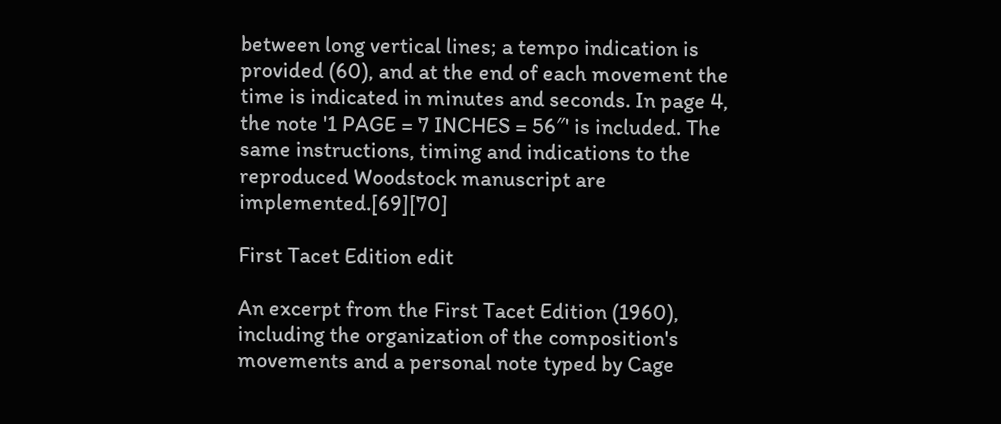between long vertical lines; a tempo indication is provided (60), and at the end of each movement the time is indicated in minutes and seconds. In page 4, the note '1 PAGE = 7 INCHES = 56″' is included. The same instructions, timing and indications to the reproduced Woodstock manuscript are implemented.[69][70]

First Tacet Edition edit

An excerpt from the First Tacet Edition (1960), including the organization of the composition's movements and a personal note typed by Cage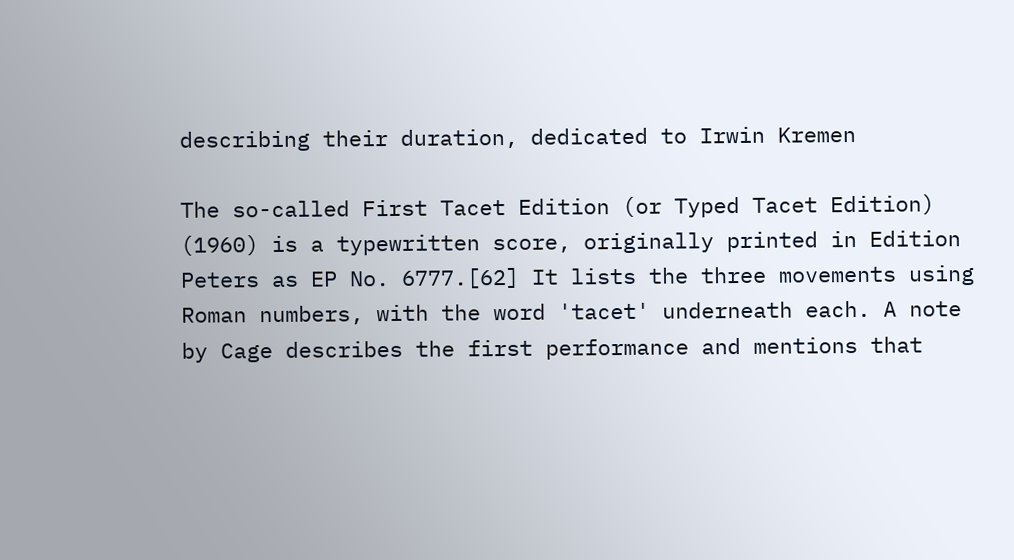describing their duration, dedicated to Irwin Kremen

The so-called First Tacet Edition (or Typed Tacet Edition) (1960) is a typewritten score, originally printed in Edition Peters as EP No. 6777.[62] It lists the three movements using Roman numbers, with the word 'tacet' underneath each. A note by Cage describes the first performance and mentions that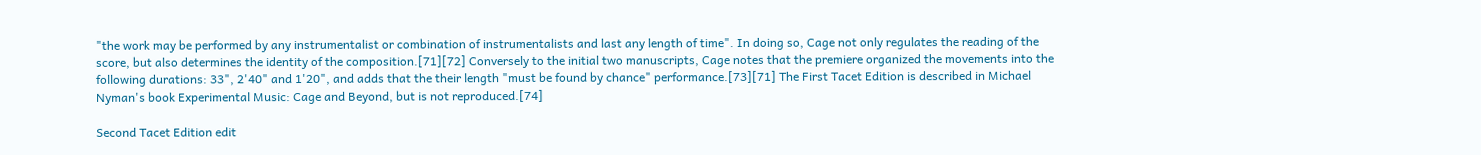"the work may be performed by any instrumentalist or combination of instrumentalists and last any length of time". In doing so, Cage not only regulates the reading of the score, but also determines the identity of the composition.[71][72] Conversely to the initial two manuscripts, Cage notes that the premiere organized the movements into the following durations: 33", 2'40" and 1'20", and adds that the their length "must be found by chance" performance.[73][71] The First Tacet Edition is described in Michael Nyman's book Experimental Music: Cage and Beyond, but is not reproduced.[74]

Second Tacet Edition edit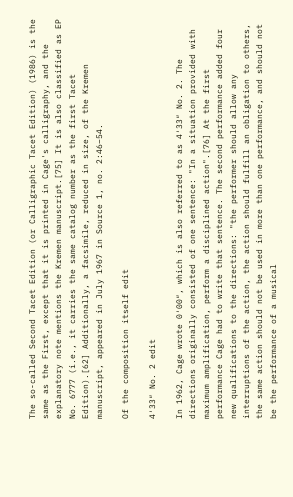The so-called Second Tacet Edition (or Calligraphic Tacet Edition) (1986) is the same as the First, except that it is printed in Cage's calligraphy, and the explanatory note mentions the Kremen manuscript.[75] It is also classified as EP No. 6777 (i.e., it carries the same catalog number as the first Tacet Edition).[62] Additionally, a facsimile, reduced in size, of the Kremen manuscript, appeared in July 1967 in Source 1, no. 2:46–54.

Of the composition itself edit

4′33″ No. 2 edit

In 1962, Cage wrote 0′00″, which is also referred to as 4′33″ No. 2. The directions originally consisted of one sentence: "In a situation provided with maximum amplification, perform a disciplined action".[76] At the first performance Cage had to write that sentence. The second performance added four new qualifications to the directions: "the performer should allow any interruptions of the action, the action should fulfill an obligation to others, the same action should not be used in more than one performance, and should not be the performance of a musical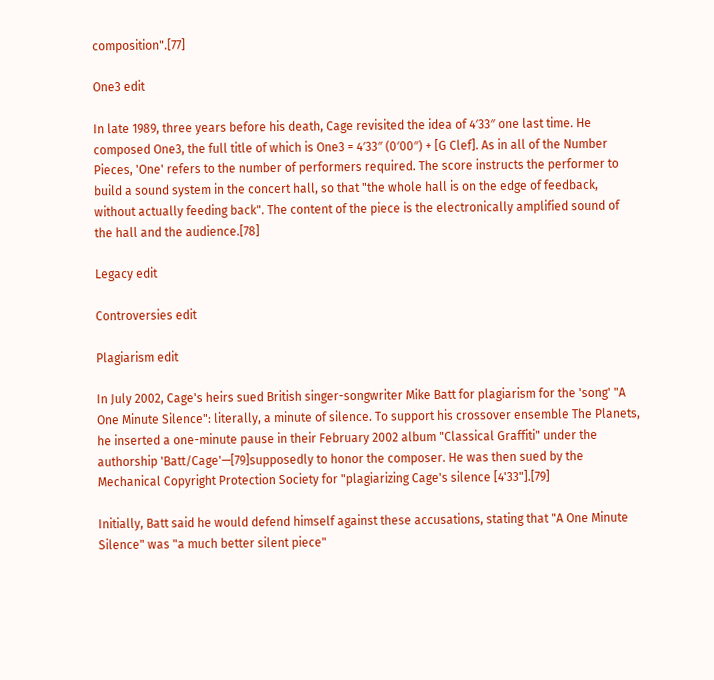composition".[77]

One3 edit

In late 1989, three years before his death, Cage revisited the idea of 4′33″ one last time. He composed One3, the full title of which is One3 = 4′33″ (0′00″) + [G Clef]. As in all of the Number Pieces, 'One' refers to the number of performers required. The score instructs the performer to build a sound system in the concert hall, so that "the whole hall is on the edge of feedback, without actually feeding back". The content of the piece is the electronically amplified sound of the hall and the audience.[78]

Legacy edit

Controversies edit

Plagiarism edit

In July 2002, Cage's heirs sued British singer-songwriter Mike Batt for plagiarism for the 'song' "A One Minute Silence": literally, a minute of silence. To support his crossover ensemble The Planets, he inserted a one-minute pause in their February 2002 album "Classical Graffiti" under the authorship 'Batt/Cage'—[79]supposedly to honor the composer. He was then sued by the Mechanical Copyright Protection Society for "plagiarizing Cage's silence [4'33"].[79]

Initially, Batt said he would defend himself against these accusations, stating that "A One Minute Silence" was "a much better silent piece"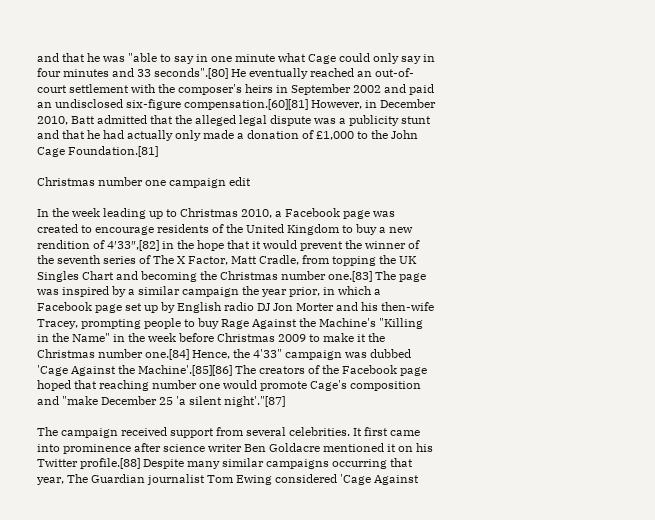and that he was "able to say in one minute what Cage could only say in four minutes and 33 seconds".[80] He eventually reached an out-of-court settlement with the composer's heirs in September 2002 and paid an undisclosed six-figure compensation.[60][81] However, in December 2010, Batt admitted that the alleged legal dispute was a publicity stunt and that he had actually only made a donation of £1,000 to the John Cage Foundation.[81]

Christmas number one campaign edit

In the week leading up to Christmas 2010, a Facebook page was created to encourage residents of the United Kingdom to buy a new rendition of 4′33″,[82] in the hope that it would prevent the winner of the seventh series of The X Factor, Matt Cradle, from topping the UK Singles Chart and becoming the Christmas number one.[83] The page was inspired by a similar campaign the year prior, in which a Facebook page set up by English radio DJ Jon Morter and his then-wife Tracey, prompting people to buy Rage Against the Machine's "Killing in the Name" in the week before Christmas 2009 to make it the Christmas number one.[84] Hence, the 4'33" campaign was dubbed 'Cage Against the Machine'.[85][86] The creators of the Facebook page hoped that reaching number one would promote Cage's composition and "make December 25 'a silent night'."[87]

The campaign received support from several celebrities. It first came into prominence after science writer Ben Goldacre mentioned it on his Twitter profile.[88] Despite many similar campaigns occurring that year, The Guardian journalist Tom Ewing considered 'Cage Against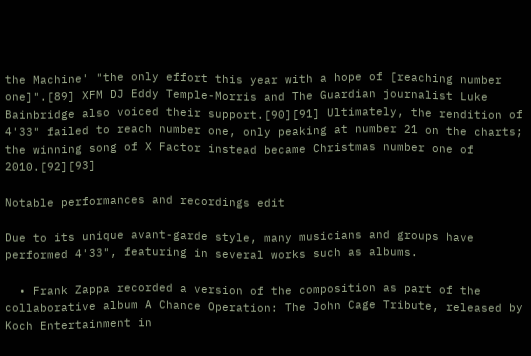the Machine' "the only effort this year with a hope of [reaching number one]".[89] XFM DJ Eddy Temple-Morris and The Guardian journalist Luke Bainbridge also voiced their support.[90][91] Ultimately, the rendition of 4'33" failed to reach number one, only peaking at number 21 on the charts; the winning song of X Factor instead became Christmas number one of 2010.[92][93]

Notable performances and recordings edit

Due to its unique avant-garde style, many musicians and groups have performed 4'33", featuring in several works such as albums.

  • Frank Zappa recorded a version of the composition as part of the collaborative album A Chance Operation: The John Cage Tribute, released by Koch Entertainment in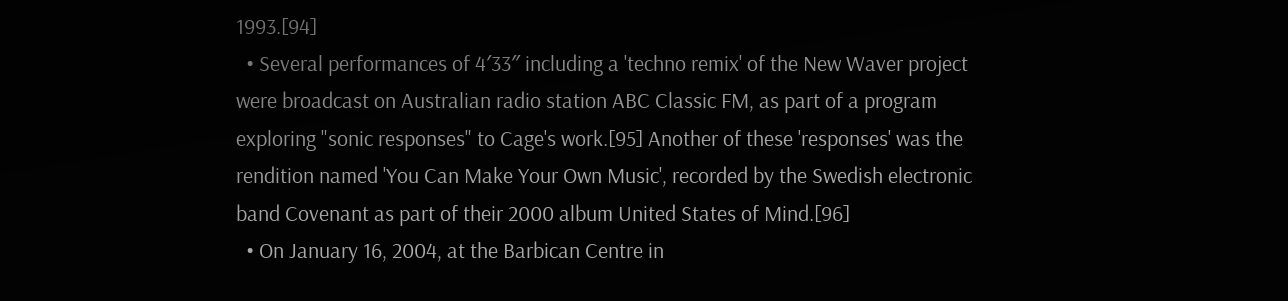1993.[94]
  • Several performances of 4′33″ including a 'techno remix' of the New Waver project were broadcast on Australian radio station ABC Classic FM, as part of a program exploring "sonic responses" to Cage's work.[95] Another of these 'responses' was the rendition named 'You Can Make Your Own Music', recorded by the Swedish electronic band Covenant as part of their 2000 album United States of Mind.[96]
  • On January 16, 2004, at the Barbican Centre in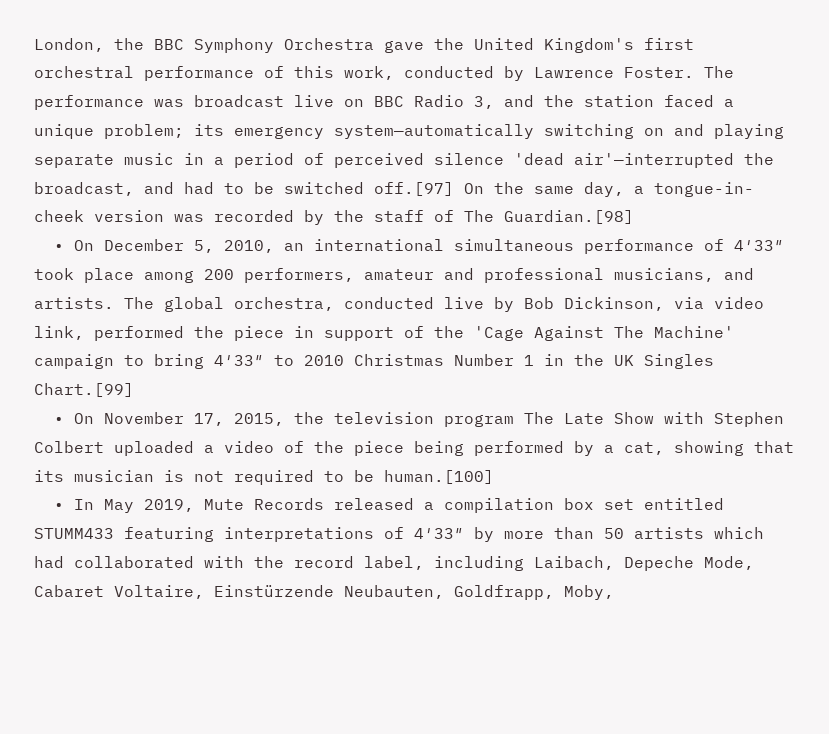London, the BBC Symphony Orchestra gave the United Kingdom's first orchestral performance of this work, conducted by Lawrence Foster. The performance was broadcast live on BBC Radio 3, and the station faced a unique problem; its emergency system—automatically switching on and playing separate music in a period of perceived silence 'dead air'—interrupted the broadcast, and had to be switched off.[97] On the same day, a tongue-in-cheek version was recorded by the staff of The Guardian.[98]
  • On December 5, 2010, an international simultaneous performance of 4′33″ took place among 200 performers, amateur and professional musicians, and artists. The global orchestra, conducted live by Bob Dickinson, via video link, performed the piece in support of the 'Cage Against The Machine' campaign to bring 4′33″ to 2010 Christmas Number 1 in the UK Singles Chart.[99]
  • On November 17, 2015, the television program The Late Show with Stephen Colbert uploaded a video of the piece being performed by a cat, showing that its musician is not required to be human.[100]
  • In May 2019, Mute Records released a compilation box set entitled STUMM433 featuring interpretations of 4′33″ by more than 50 artists which had collaborated with the record label, including Laibach, Depeche Mode, Cabaret Voltaire, Einstürzende Neubauten, Goldfrapp, Moby,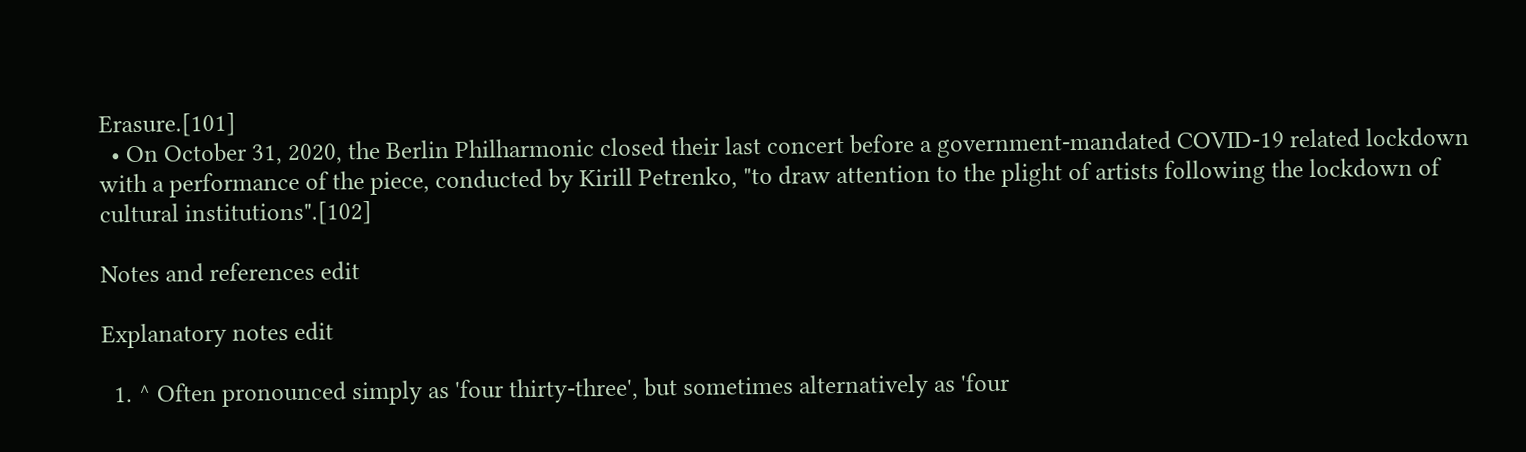Erasure.[101]
  • On October 31, 2020, the Berlin Philharmonic closed their last concert before a government-mandated COVID-19 related lockdown with a performance of the piece, conducted by Kirill Petrenko, "to draw attention to the plight of artists following the lockdown of cultural institutions".[102]

Notes and references edit

Explanatory notes edit

  1. ^ Often pronounced simply as 'four thirty-three', but sometimes alternatively as 'four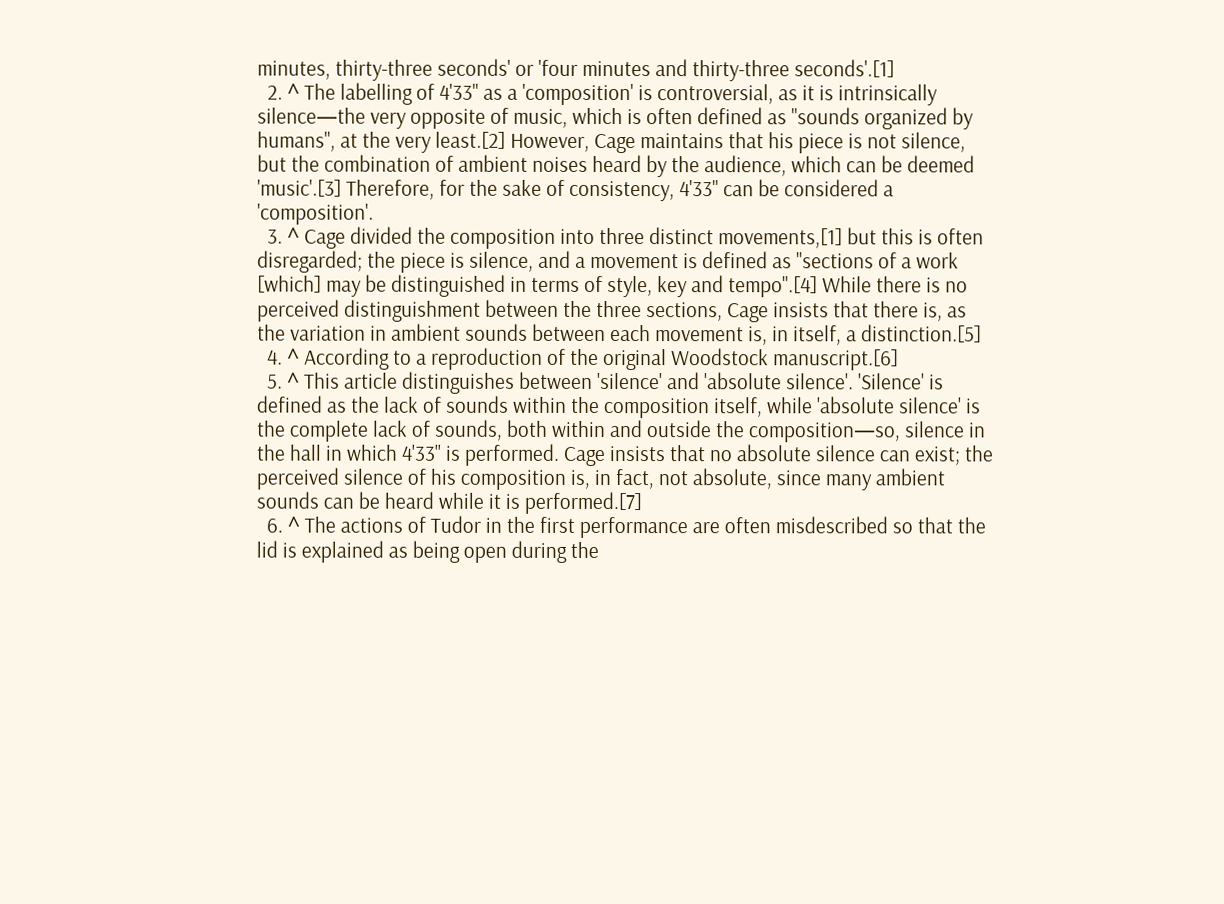minutes, thirty-three seconds' or 'four minutes and thirty-three seconds'.[1]
  2. ^ The labelling of 4'33" as a 'composition' is controversial, as it is intrinsically silence—the very opposite of music, which is often defined as "sounds organized by humans", at the very least.[2] However, Cage maintains that his piece is not silence, but the combination of ambient noises heard by the audience, which can be deemed 'music'.[3] Therefore, for the sake of consistency, 4'33" can be considered a 'composition'.
  3. ^ Cage divided the composition into three distinct movements,[1] but this is often disregarded; the piece is silence, and a movement is defined as "sections of a work [which] may be distinguished in terms of style, key and tempo".[4] While there is no perceived distinguishment between the three sections, Cage insists that there is, as the variation in ambient sounds between each movement is, in itself, a distinction.[5]
  4. ^ According to a reproduction of the original Woodstock manuscript.[6]
  5. ^ This article distinguishes between 'silence' and 'absolute silence'. 'Silence' is defined as the lack of sounds within the composition itself, while 'absolute silence' is the complete lack of sounds, both within and outside the composition—so, silence in the hall in which 4'33" is performed. Cage insists that no absolute silence can exist; the perceived silence of his composition is, in fact, not absolute, since many ambient sounds can be heard while it is performed.[7]
  6. ^ The actions of Tudor in the first performance are often misdescribed so that the lid is explained as being open during the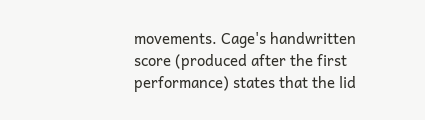movements. Cage's handwritten score (produced after the first performance) states that the lid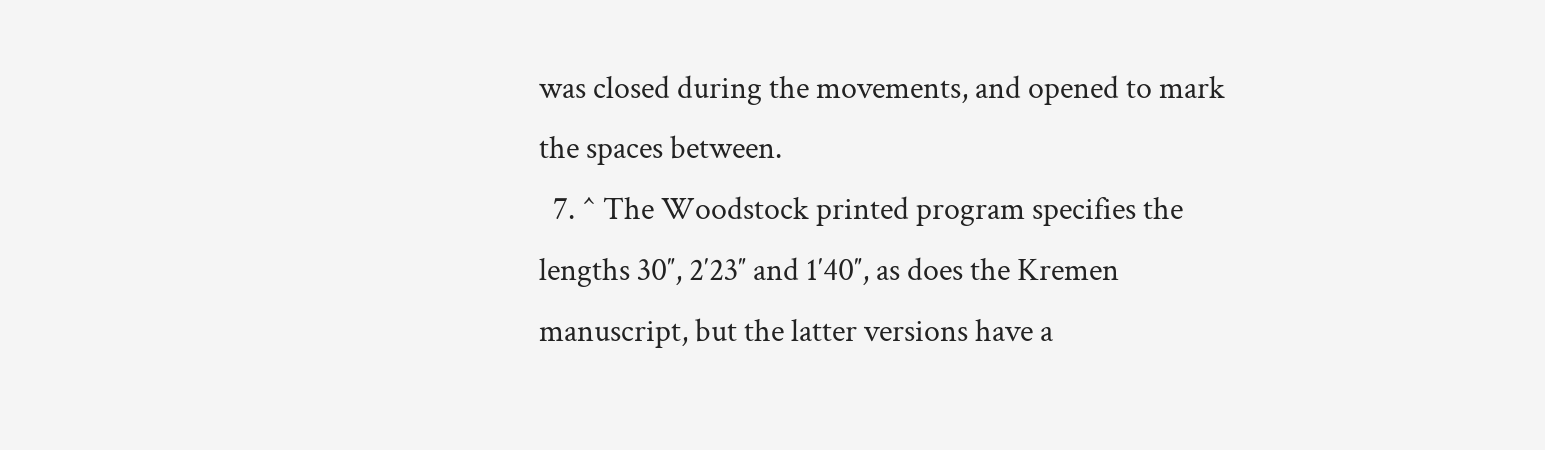was closed during the movements, and opened to mark the spaces between.
  7. ^ The Woodstock printed program specifies the lengths 30″, 2′23″ and 1′40″, as does the Kremen manuscript, but the latter versions have a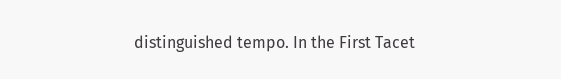distinguished tempo. In the First Tacet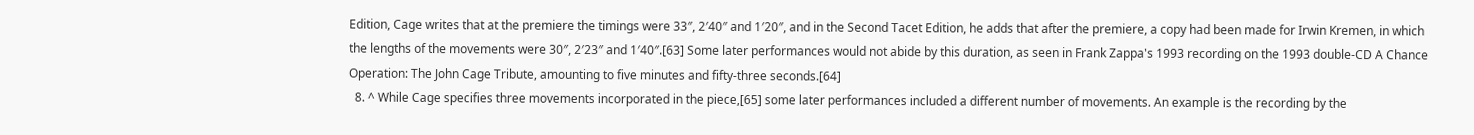Edition, Cage writes that at the premiere the timings were 33″, 2′40″ and 1′20″, and in the Second Tacet Edition, he adds that after the premiere, a copy had been made for Irwin Kremen, in which the lengths of the movements were 30″, 2′23″ and 1′40″.[63] Some later performances would not abide by this duration, as seen in Frank Zappa's 1993 recording on the 1993 double-CD A Chance Operation: The John Cage Tribute, amounting to five minutes and fifty-three seconds.[64]
  8. ^ While Cage specifies three movements incorporated in the piece,[65] some later performances included a different number of movements. An example is the recording by the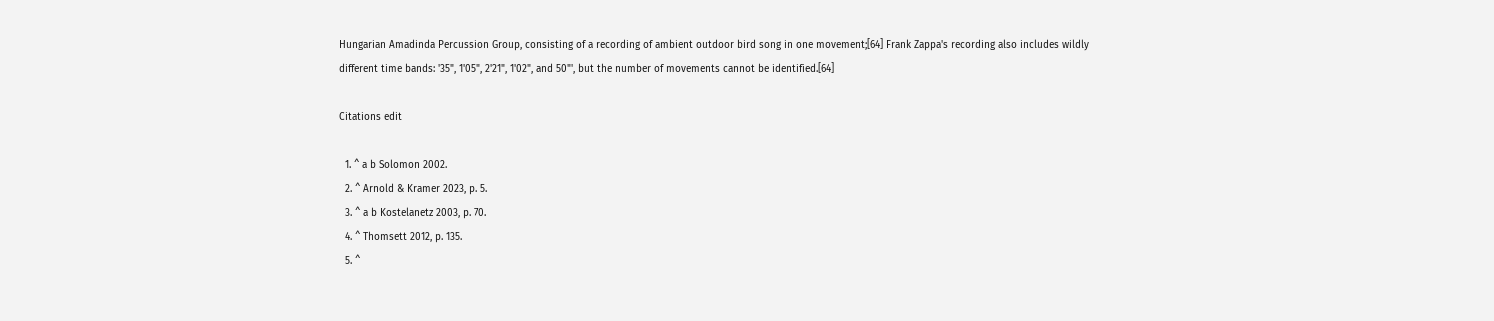Hungarian Amadinda Percussion Group, consisting of a recording of ambient outdoor bird song in one movement;[64] Frank Zappa's recording also includes wildly different time bands: '35", 1'05", 2'21", 1'02", and 50"', but the number of movements cannot be identified.[64]

Citations edit

  1. ^ a b Solomon 2002.
  2. ^ Arnold & Kramer 2023, p. 5.
  3. ^ a b Kostelanetz 2003, p. 70.
  4. ^ Thomsett 2012, p. 135.
  5. ^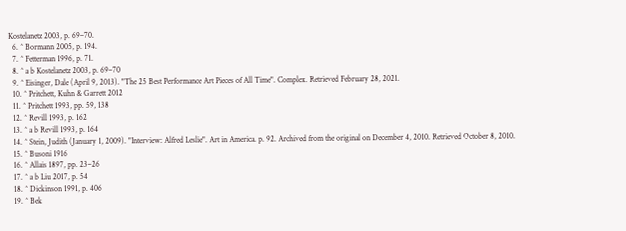Kostelanetz 2003, p. 69–70.
  6. ^ Bormann 2005, p. 194.
  7. ^ Fetterman 1996, p. 71.
  8. ^ a b Kostelanetz 2003, p. 69–70
  9. ^ Eisinger, Dale (April 9, 2013). "The 25 Best Performance Art Pieces of All Time". Complex. Retrieved February 28, 2021.
  10. ^ Pritchett, Kuhn & Garrett 2012
  11. ^ Pritchett 1993, pp. 59, 138
  12. ^ Revill 1993, p. 162
  13. ^ a b Revill 1993, p. 164
  14. ^ Stein, Judith (January 1, 2009). "Interview: Alfred Leslie". Art in America. p. 92. Archived from the original on December 4, 2010. Retrieved October 8, 2010.
  15. ^ Busoni 1916
  16. ^ Allais 1897, pp. 23–26
  17. ^ a b Liu 2017, p. 54
  18. ^ Dickinson 1991, p. 406
  19. ^ Bek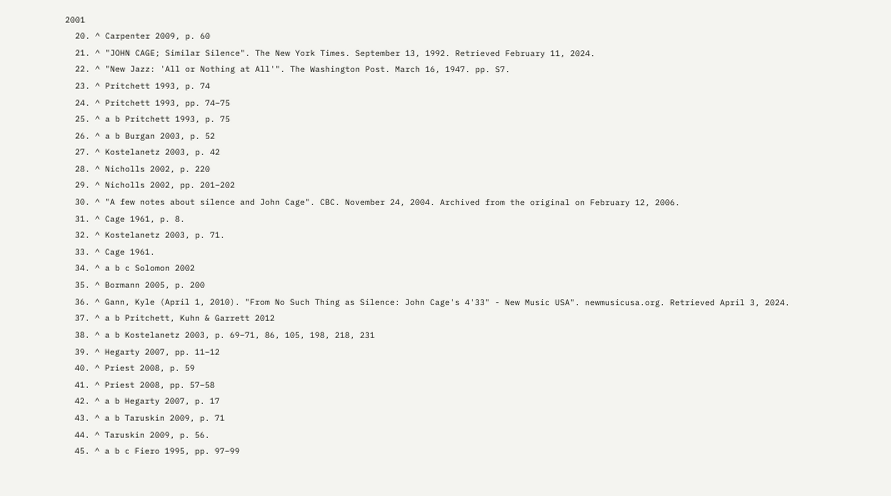2001
  20. ^ Carpenter 2009, p. 60
  21. ^ "JOHN CAGE; Similar Silence". The New York Times. September 13, 1992. Retrieved February 11, 2024.
  22. ^ "New Jazz: 'All or Nothing at All'". The Washington Post. March 16, 1947. pp. S7.
  23. ^ Pritchett 1993, p. 74
  24. ^ Pritchett 1993, pp. 74–75
  25. ^ a b Pritchett 1993, p. 75
  26. ^ a b Burgan 2003, p. 52
  27. ^ Kostelanetz 2003, p. 42
  28. ^ Nicholls 2002, p. 220
  29. ^ Nicholls 2002, pp. 201–202
  30. ^ "A few notes about silence and John Cage". CBC. November 24, 2004. Archived from the original on February 12, 2006.
  31. ^ Cage 1961, p. 8.
  32. ^ Kostelanetz 2003, p. 71.
  33. ^ Cage 1961.
  34. ^ a b c Solomon 2002
  35. ^ Bormann 2005, p. 200
  36. ^ Gann, Kyle (April 1, 2010). "From No Such Thing as Silence: John Cage's 4'33" - New Music USA". newmusicusa.org. Retrieved April 3, 2024.
  37. ^ a b Pritchett, Kuhn & Garrett 2012
  38. ^ a b Kostelanetz 2003, p. 69–71, 86, 105, 198, 218, 231
  39. ^ Hegarty 2007, pp. 11–12
  40. ^ Priest 2008, p. 59
  41. ^ Priest 2008, pp. 57–58
  42. ^ a b Hegarty 2007, p. 17
  43. ^ a b Taruskin 2009, p. 71
  44. ^ Taruskin 2009, p. 56.
  45. ^ a b c Fiero 1995, pp. 97–99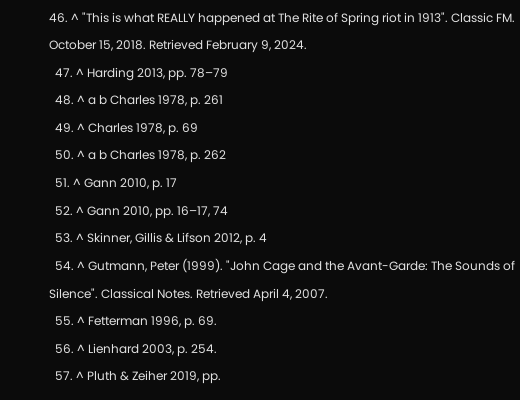46. ^ "This is what REALLY happened at The Rite of Spring riot in 1913". Classic FM. October 15, 2018. Retrieved February 9, 2024.
  47. ^ Harding 2013, pp. 78–79
  48. ^ a b Charles 1978, p. 261
  49. ^ Charles 1978, p. 69
  50. ^ a b Charles 1978, p. 262
  51. ^ Gann 2010, p. 17
  52. ^ Gann 2010, pp. 16–17, 74
  53. ^ Skinner, Gillis & Lifson 2012, p. 4
  54. ^ Gutmann, Peter (1999). "John Cage and the Avant-Garde: The Sounds of Silence". Classical Notes. Retrieved April 4, 2007.
  55. ^ Fetterman 1996, p. 69.
  56. ^ Lienhard 2003, p. 254.
  57. ^ Pluth & Zeiher 2019, pp.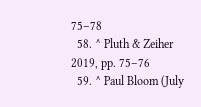75–78
  58. ^ Pluth & Zeiher 2019, pp. 75–76
  59. ^ Paul Bloom (July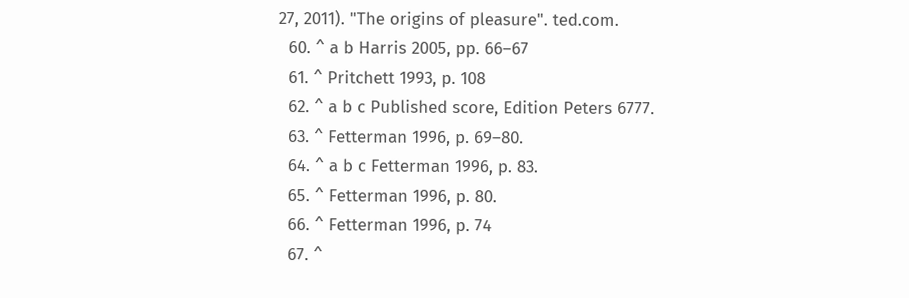27, 2011). "The origins of pleasure". ted.com.
  60. ^ a b Harris 2005, pp. 66–67
  61. ^ Pritchett 1993, p. 108
  62. ^ a b c Published score, Edition Peters 6777.
  63. ^ Fetterman 1996, p. 69–80.
  64. ^ a b c Fetterman 1996, p. 83.
  65. ^ Fetterman 1996, p. 80.
  66. ^ Fetterman 1996, p. 74
  67. ^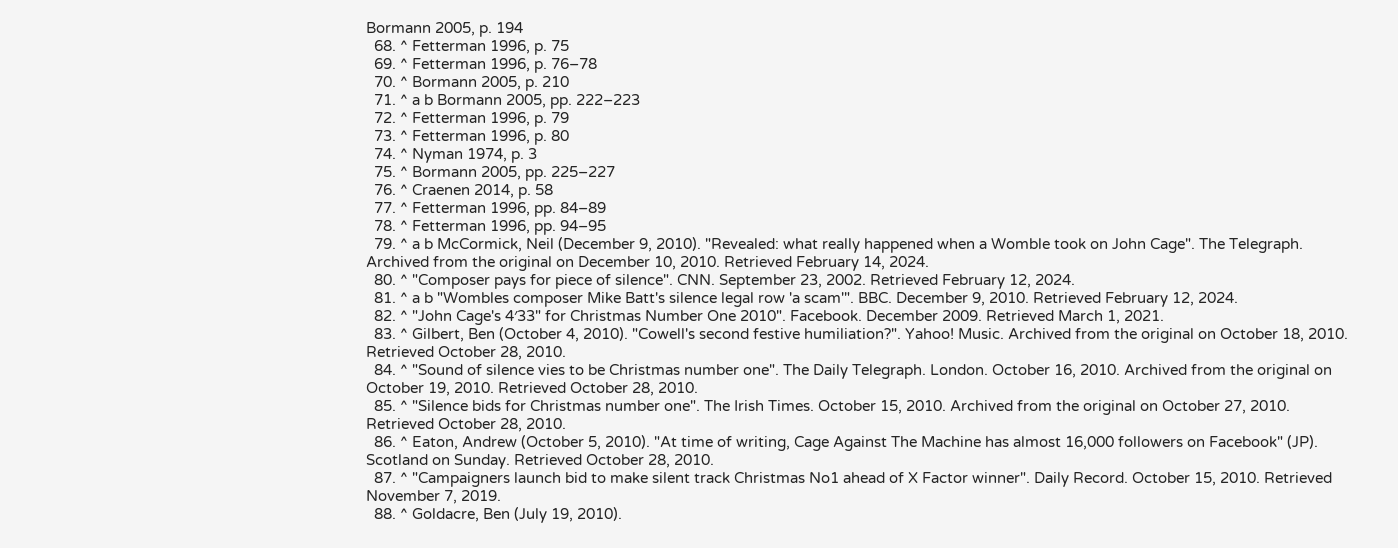Bormann 2005, p. 194
  68. ^ Fetterman 1996, p. 75
  69. ^ Fetterman 1996, p. 76–78
  70. ^ Bormann 2005, p. 210
  71. ^ a b Bormann 2005, pp. 222–223
  72. ^ Fetterman 1996, p. 79
  73. ^ Fetterman 1996, p. 80
  74. ^ Nyman 1974, p. 3
  75. ^ Bormann 2005, pp. 225–227
  76. ^ Craenen 2014, p. 58
  77. ^ Fetterman 1996, pp. 84–89
  78. ^ Fetterman 1996, pp. 94–95
  79. ^ a b McCormick, Neil (December 9, 2010). "Revealed: what really happened when a Womble took on John Cage". The Telegraph. Archived from the original on December 10, 2010. Retrieved February 14, 2024.
  80. ^ "Composer pays for piece of silence". CNN. September 23, 2002. Retrieved February 12, 2024.
  81. ^ a b "Wombles composer Mike Batt's silence legal row 'a scam'". BBC. December 9, 2010. Retrieved February 12, 2024.
  82. ^ "John Cage's 4′33" for Christmas Number One 2010". Facebook. December 2009. Retrieved March 1, 2021.
  83. ^ Gilbert, Ben (October 4, 2010). "Cowell's second festive humiliation?". Yahoo! Music. Archived from the original on October 18, 2010. Retrieved October 28, 2010.
  84. ^ "Sound of silence vies to be Christmas number one". The Daily Telegraph. London. October 16, 2010. Archived from the original on October 19, 2010. Retrieved October 28, 2010.
  85. ^ "Silence bids for Christmas number one". The Irish Times. October 15, 2010. Archived from the original on October 27, 2010. Retrieved October 28, 2010.
  86. ^ Eaton, Andrew (October 5, 2010). "At time of writing, Cage Against The Machine has almost 16,000 followers on Facebook" (JP). Scotland on Sunday. Retrieved October 28, 2010.
  87. ^ "Campaigners launch bid to make silent track Christmas No1 ahead of X Factor winner". Daily Record. October 15, 2010. Retrieved November 7, 2019.
  88. ^ Goldacre, Ben (July 19, 2010).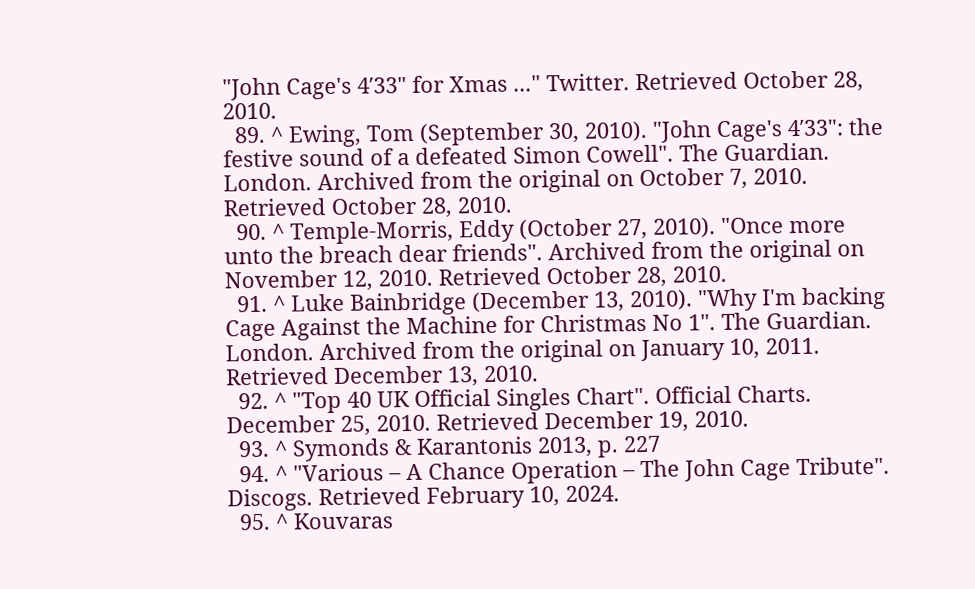"John Cage's 4′33" for Xmas ..." Twitter. Retrieved October 28, 2010.
  89. ^ Ewing, Tom (September 30, 2010). "John Cage's 4′33": the festive sound of a defeated Simon Cowell". The Guardian. London. Archived from the original on October 7, 2010. Retrieved October 28, 2010.
  90. ^ Temple-Morris, Eddy (October 27, 2010). "Once more unto the breach dear friends". Archived from the original on November 12, 2010. Retrieved October 28, 2010.
  91. ^ Luke Bainbridge (December 13, 2010). "Why I'm backing Cage Against the Machine for Christmas No 1". The Guardian. London. Archived from the original on January 10, 2011. Retrieved December 13, 2010.
  92. ^ "Top 40 UK Official Singles Chart". Official Charts. December 25, 2010. Retrieved December 19, 2010.
  93. ^ Symonds & Karantonis 2013, p. 227
  94. ^ "Various – A Chance Operation – The John Cage Tribute". Discogs. Retrieved February 10, 2024.
  95. ^ Kouvaras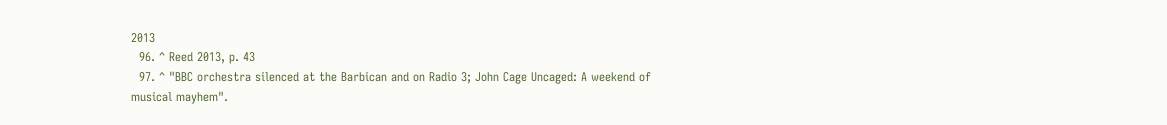2013
  96. ^ Reed 2013, p. 43
  97. ^ "BBC orchestra silenced at the Barbican and on Radio 3; John Cage Uncaged: A weekend of musical mayhem".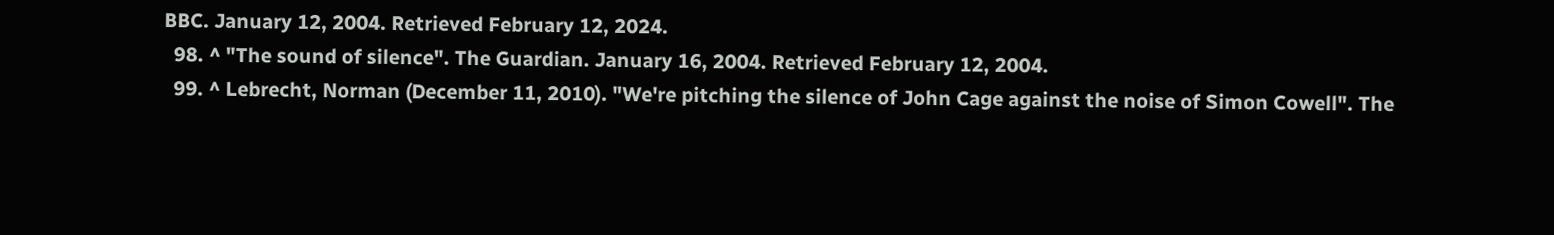BBC. January 12, 2004. Retrieved February 12, 2024.
  98. ^ "The sound of silence". The Guardian. January 16, 2004. Retrieved February 12, 2004.
  99. ^ Lebrecht, Norman (December 11, 2010). "We're pitching the silence of John Cage against the noise of Simon Cowell". The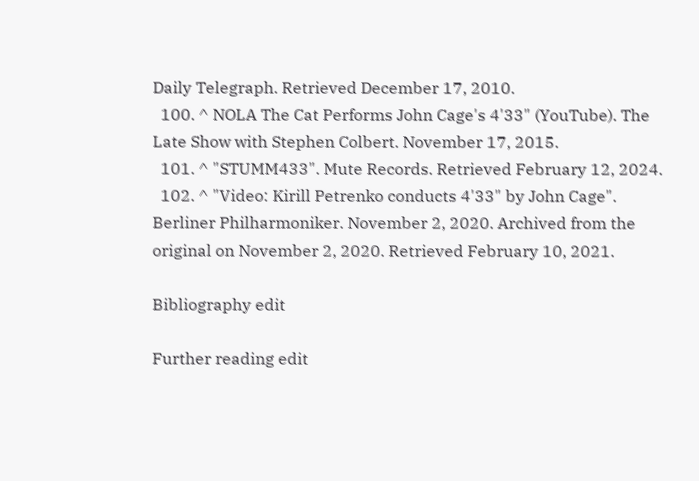Daily Telegraph. Retrieved December 17, 2010.
  100. ^ NOLA The Cat Performs John Cage's 4'33" (YouTube). The Late Show with Stephen Colbert. November 17, 2015.
  101. ^ "STUMM433". Mute Records. Retrieved February 12, 2024.
  102. ^ "Video: Kirill Petrenko conducts 4'33" by John Cage". Berliner Philharmoniker. November 2, 2020. Archived from the original on November 2, 2020. Retrieved February 10, 2021.

Bibliography edit

Further reading edit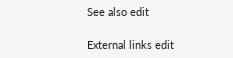See also edit

External links edit